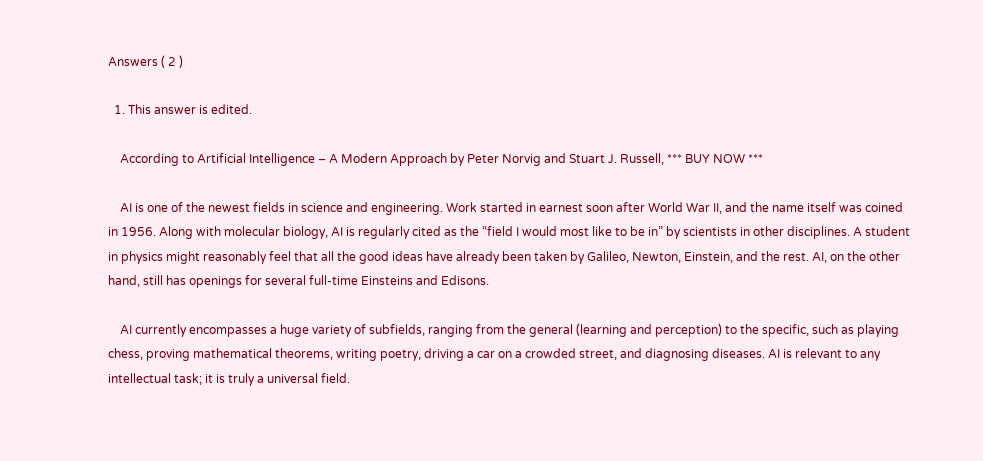Answers ( 2 )

  1. This answer is edited.

    According to Artificial Intelligence – A Modern Approach by Peter Norvig and Stuart J. Russell, *** BUY NOW ***

    AI is one of the newest fields in science and engineering. Work started in earnest soon after World War II, and the name itself was coined in 1956. Along with molecular biology, AI is regularly cited as the “field I would most like to be in” by scientists in other disciplines. A student in physics might reasonably feel that all the good ideas have already been taken by Galileo, Newton, Einstein, and the rest. AI, on the other hand, still has openings for several full-time Einsteins and Edisons.

    AI currently encompasses a huge variety of subfields, ranging from the general (learning and perception) to the specific, such as playing chess, proving mathematical theorems, writing poetry, driving a car on a crowded street, and diagnosing diseases. AI is relevant to any intellectual task; it is truly a universal field.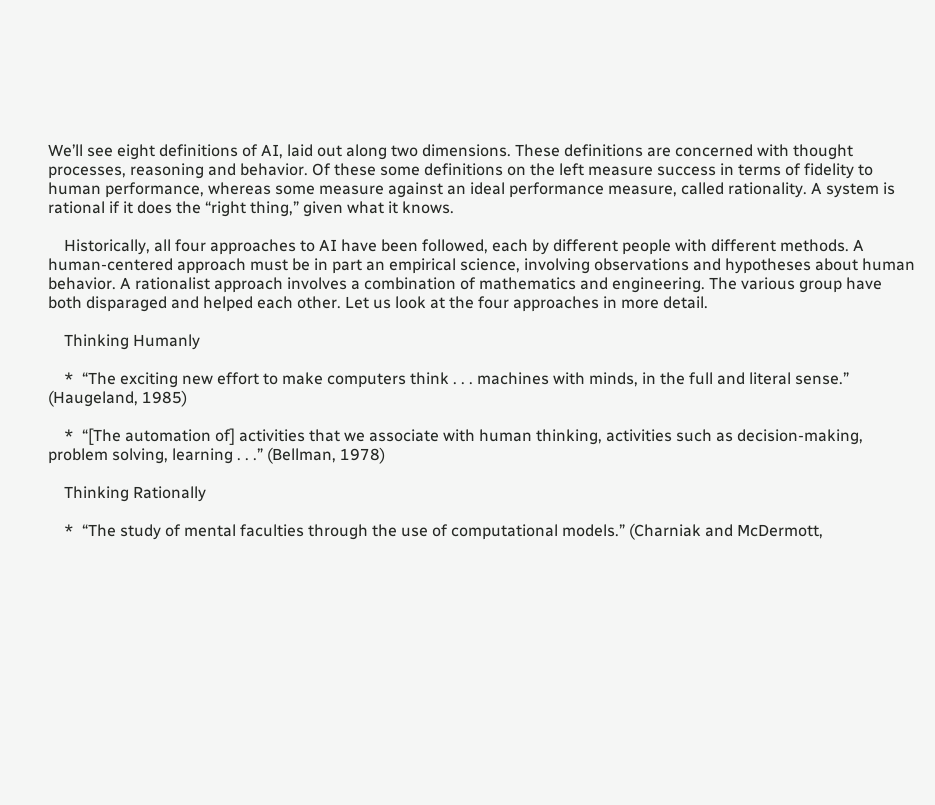We’ll see eight definitions of AI, laid out along two dimensions. These definitions are concerned with thought processes, reasoning and behavior. Of these some definitions on the left measure success in terms of fidelity to human performance, whereas some measure against an ideal performance measure, called rationality. A system is rational if it does the “right thing,” given what it knows.

    Historically, all four approaches to AI have been followed, each by different people with different methods. A human-centered approach must be in part an empirical science, involving observations and hypotheses about human behavior. A rationalist approach involves a combination of mathematics and engineering. The various group have both disparaged and helped each other. Let us look at the four approaches in more detail.

    Thinking Humanly

    *  “The exciting new effort to make computers think . . . machines with minds, in the full and literal sense.” (Haugeland, 1985)

    *  “[The automation of] activities that we associate with human thinking, activities such as decision-making, problem solving, learning . . .” (Bellman, 1978)

    Thinking Rationally

    *  “The study of mental faculties through the use of computational models.” (Charniak and McDermott,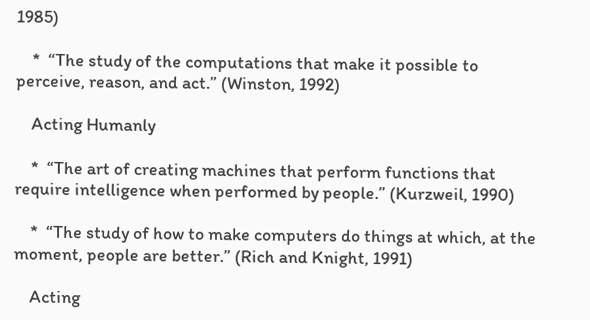1985)

    *  “The study of the computations that make it possible to perceive, reason, and act.” (Winston, 1992)

    Acting Humanly

    *  “The art of creating machines that perform functions that require intelligence when performed by people.” (Kurzweil, 1990)

    *  “The study of how to make computers do things at which, at the moment, people are better.” (Rich and Knight, 1991)

    Acting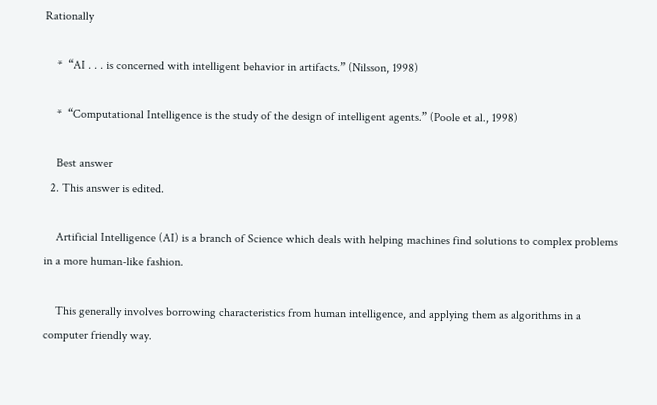Rationally

    *  “AI . . . is concerned with intelligent behavior in artifacts.” (Nilsson, 1998)

    *  “Computational Intelligence is the study of the design of intelligent agents.” (Poole et al., 1998)

    Best answer
  2. This answer is edited.

    Artificial Intelligence (AI) is a branch of Science which deals with helping machines find solutions to complex problems in a more human-like fashion.

    This generally involves borrowing characteristics from human intelligence, and applying them as algorithms in a computer friendly way.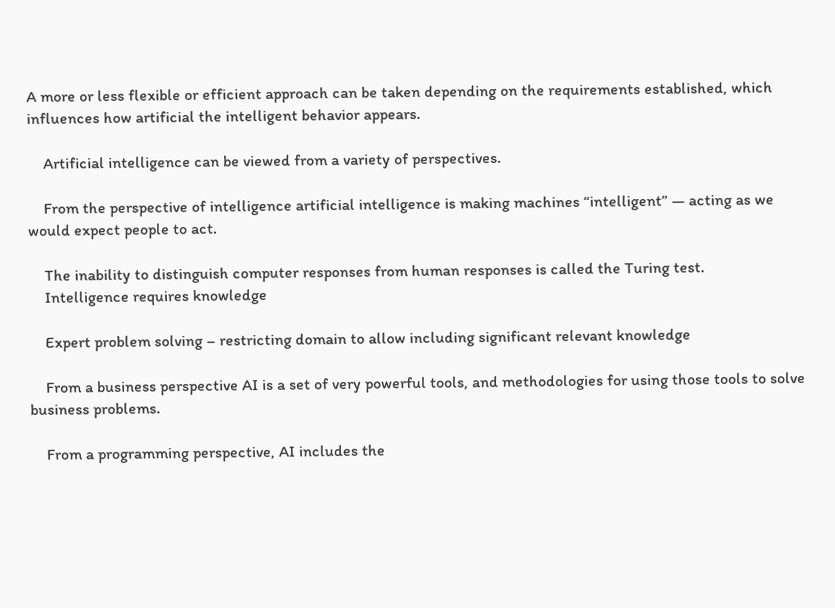A more or less flexible or efficient approach can be taken depending on the requirements established, which influences how artificial the intelligent behavior appears.

    Artificial intelligence can be viewed from a variety of perspectives.

    From the perspective of intelligence artificial intelligence is making machines “intelligent” — acting as we would expect people to act.

    The inability to distinguish computer responses from human responses is called the Turing test.
    Intelligence requires knowledge

    Expert problem solving – restricting domain to allow including significant relevant knowledge

    From a business perspective AI is a set of very powerful tools, and methodologies for using those tools to solve business problems.

    From a programming perspective, AI includes the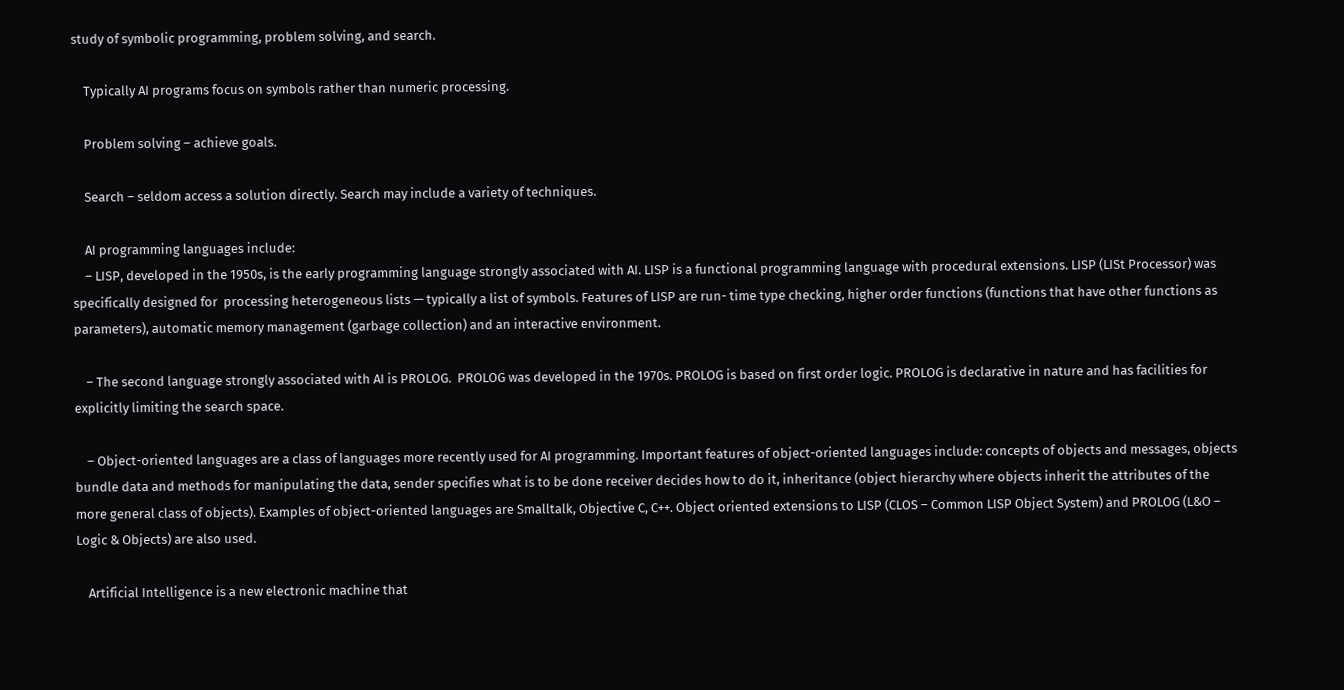study of symbolic programming, problem solving, and search.

    Typically AI programs focus on symbols rather than numeric processing.

    Problem solving – achieve goals.

    Search – seldom access a solution directly. Search may include a variety of techniques.

    AI programming languages include:
    – LISP, developed in the 1950s, is the early programming language strongly associated with AI. LISP is a functional programming language with procedural extensions. LISP (LISt Processor) was specifically designed for  processing heterogeneous lists — typically a list of symbols. Features of LISP are run- time type checking, higher order functions (functions that have other functions as parameters), automatic memory management (garbage collection) and an interactive environment.

    – The second language strongly associated with AI is PROLOG.  PROLOG was developed in the 1970s. PROLOG is based on first order logic. PROLOG is declarative in nature and has facilities for explicitly limiting the search space.

    – Object-oriented languages are a class of languages more recently used for AI programming. Important features of object-oriented languages include: concepts of objects and messages, objects bundle data and methods for manipulating the data, sender specifies what is to be done receiver decides how to do it, inheritance (object hierarchy where objects inherit the attributes of the more general class of objects). Examples of object-oriented languages are Smalltalk, Objective C, C++. Object oriented extensions to LISP (CLOS – Common LISP Object System) and PROLOG (L&O – Logic & Objects) are also used.

    Artificial Intelligence is a new electronic machine that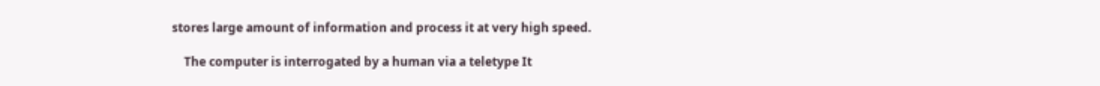stores large amount of information and process it at very high speed.

    The computer is interrogated by a human via a teletype It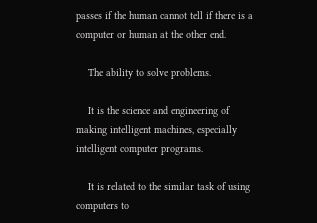passes if the human cannot tell if there is a computer or human at the other end.

    The ability to solve problems.

    It is the science and engineering of making intelligent machines, especially intelligent computer programs.

    It is related to the similar task of using computers to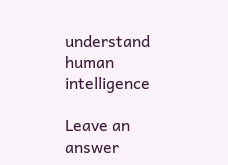understand human intelligence

Leave an answer